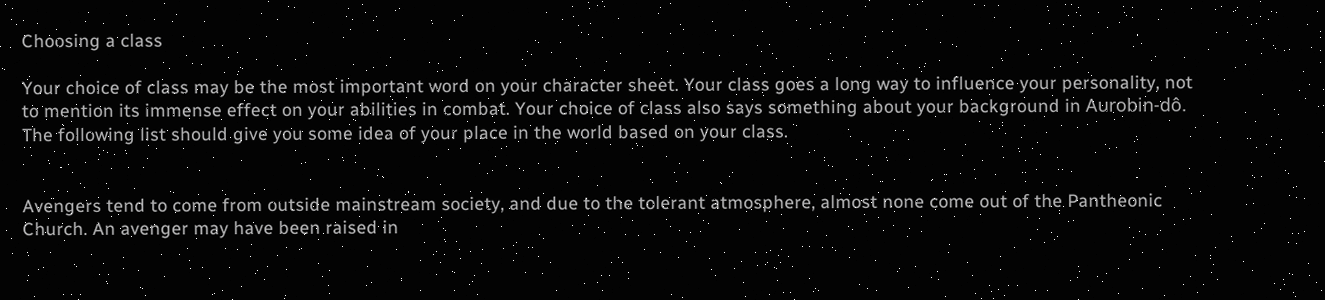Choosing a class

Your choice of class may be the most important word on your character sheet. Your class goes a long way to influence your personality, not to mention its immense effect on your abilities in combat. Your choice of class also says something about your background in Aurobin-dô. The following list should give you some idea of your place in the world based on your class.


Avengers tend to come from outside mainstream society, and due to the tolerant atmosphere, almost none come out of the Pantheonic Church. An avenger may have been raised in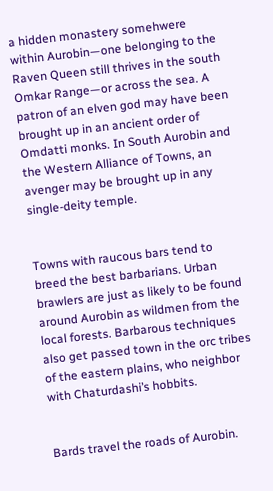a hidden monastery somehwere within Aurobin—one belonging to the Raven Queen still thrives in the south Omkar Range—or across the sea. A patron of an elven god may have been brought up in an ancient order of Omdatti monks. In South Aurobin and the Western Alliance of Towns, an avenger may be brought up in any single-deity temple.


Towns with raucous bars tend to breed the best barbarians. Urban brawlers are just as likely to be found around Aurobin as wildmen from the local forests. Barbarous techniques also get passed town in the orc tribes of the eastern plains, who neighbor with Chaturdashi’s hobbits.


Bards travel the roads of Aurobin.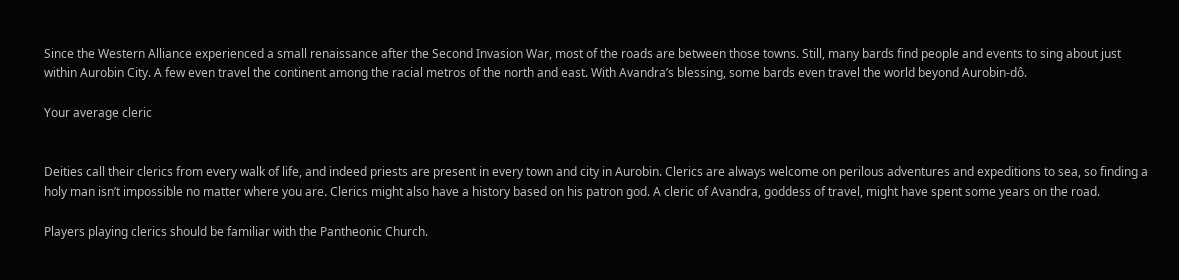Since the Western Alliance experienced a small renaissance after the Second Invasion War, most of the roads are between those towns. Still, many bards find people and events to sing about just within Aurobin City. A few even travel the continent among the racial metros of the north and east. With Avandra’s blessing, some bards even travel the world beyond Aurobin-dô.

Your average cleric


Deities call their clerics from every walk of life, and indeed priests are present in every town and city in Aurobin. Clerics are always welcome on perilous adventures and expeditions to sea, so finding a holy man isn’t impossible no matter where you are. Clerics might also have a history based on his patron god. A cleric of Avandra, goddess of travel, might have spent some years on the road.

Players playing clerics should be familiar with the Pantheonic Church.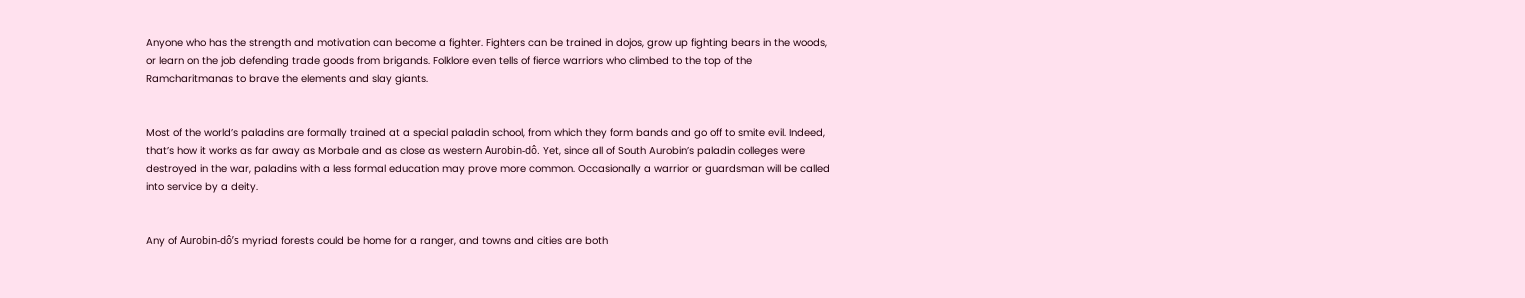Anyone who has the strength and motivation can become a fighter. Fighters can be trained in dojos, grow up fighting bears in the woods, or learn on the job defending trade goods from brigands. Folklore even tells of fierce warriors who climbed to the top of the Ramcharitmanas to brave the elements and slay giants.


Most of the world’s paladins are formally trained at a special paladin school, from which they form bands and go off to smite evil. Indeed, that’s how it works as far away as Morbale and as close as western Aurobin-dô. Yet, since all of South Aurobin’s paladin colleges were destroyed in the war, paladins with a less formal education may prove more common. Occasionally a warrior or guardsman will be called into service by a deity.


Any of Aurobin-dô’s myriad forests could be home for a ranger, and towns and cities are both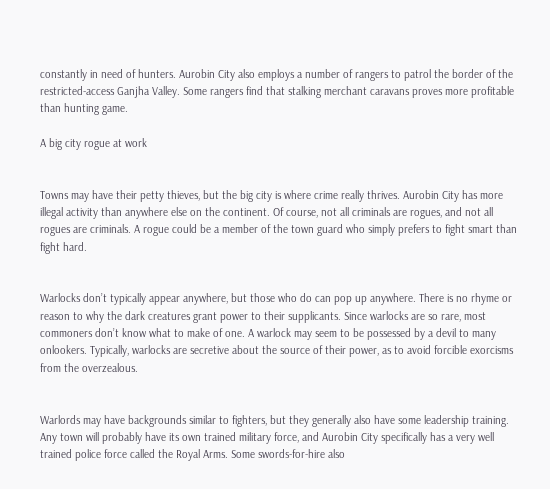constantly in need of hunters. Aurobin City also employs a number of rangers to patrol the border of the restricted-access Ganjha Valley. Some rangers find that stalking merchant caravans proves more profitable than hunting game.

A big city rogue at work


Towns may have their petty thieves, but the big city is where crime really thrives. Aurobin City has more illegal activity than anywhere else on the continent. Of course, not all criminals are rogues, and not all rogues are criminals. A rogue could be a member of the town guard who simply prefers to fight smart than fight hard.


Warlocks don’t typically appear anywhere, but those who do can pop up anywhere. There is no rhyme or reason to why the dark creatures grant power to their supplicants. Since warlocks are so rare, most commoners don’t know what to make of one. A warlock may seem to be possessed by a devil to many onlookers. Typically, warlocks are secretive about the source of their power, as to avoid forcible exorcisms from the overzealous.


Warlords may have backgrounds similar to fighters, but they generally also have some leadership training. Any town will probably have its own trained military force, and Aurobin City specifically has a very well trained police force called the Royal Arms. Some swords-for-hire also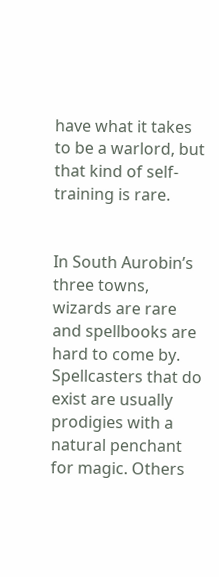have what it takes to be a warlord, but that kind of self-training is rare.


In South Aurobin’s three towns, wizards are rare and spellbooks are hard to come by. Spellcasters that do exist are usually prodigies with a natural penchant for magic. Others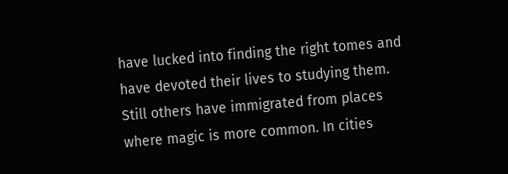have lucked into finding the right tomes and have devoted their lives to studying them. Still others have immigrated from places where magic is more common. In cities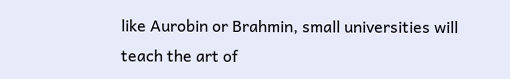like Aurobin or Brahmin, small universities will teach the art of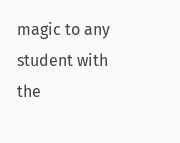magic to any student with the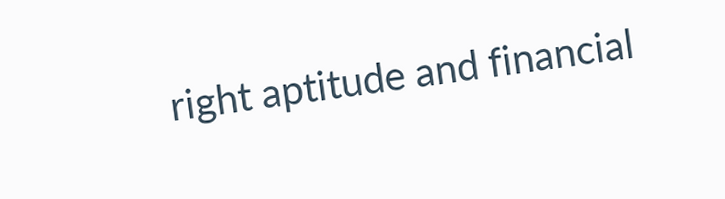right aptitude and financial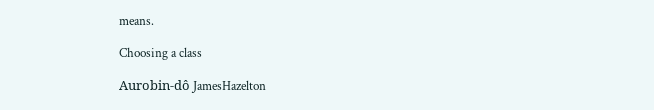means.

Choosing a class

Aurobin-dô JamesHazelton